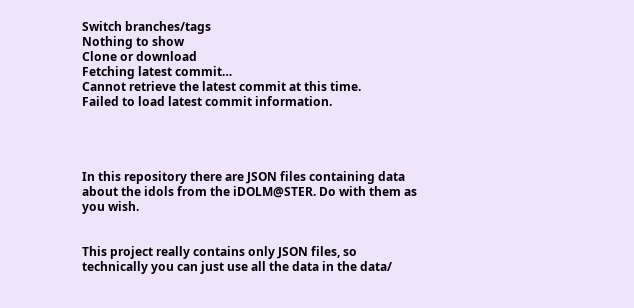Switch branches/tags
Nothing to show
Clone or download
Fetching latest commit…
Cannot retrieve the latest commit at this time.
Failed to load latest commit information.




In this repository there are JSON files containing data about the idols from the iDOLM@STER. Do with them as you wish.


This project really contains only JSON files, so technically you can just use all the data in the data/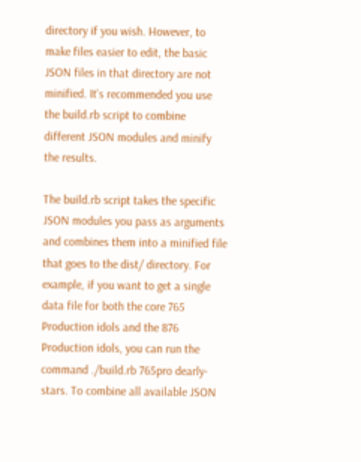directory if you wish. However, to make files easier to edit, the basic JSON files in that directory are not minified. It's recommended you use the build.rb script to combine different JSON modules and minify the results.

The build.rb script takes the specific JSON modules you pass as arguments and combines them into a minified file that goes to the dist/ directory. For example, if you want to get a single data file for both the core 765 Production idols and the 876 Production idols, you can run the command ./build.rb 765pro dearly-stars. To combine all available JSON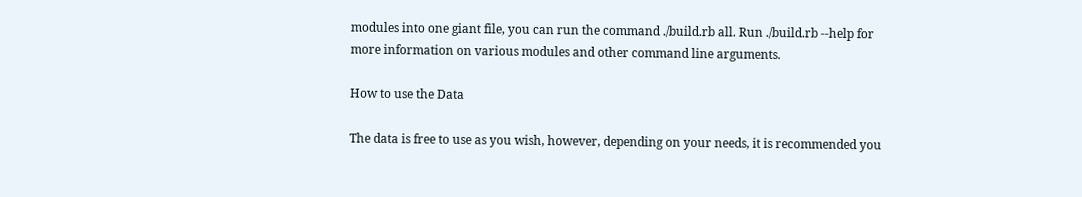modules into one giant file, you can run the command ./build.rb all. Run ./build.rb --help for more information on various modules and other command line arguments.

How to use the Data

The data is free to use as you wish, however, depending on your needs, it is recommended you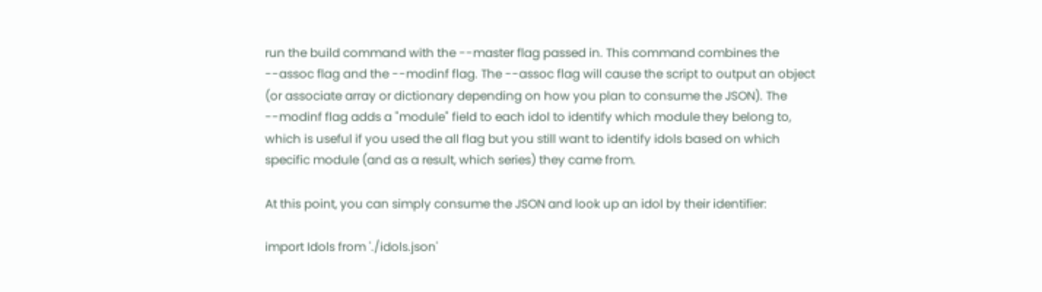run the build command with the --master flag passed in. This command combines the --assoc flag and the --modinf flag. The --assoc flag will cause the script to output an object (or associate array or dictionary depending on how you plan to consume the JSON). The --modinf flag adds a "module" field to each idol to identify which module they belong to, which is useful if you used the all flag but you still want to identify idols based on which specific module (and as a result, which series) they came from.

At this point, you can simply consume the JSON and look up an idol by their identifier:

import Idols from './idols.json'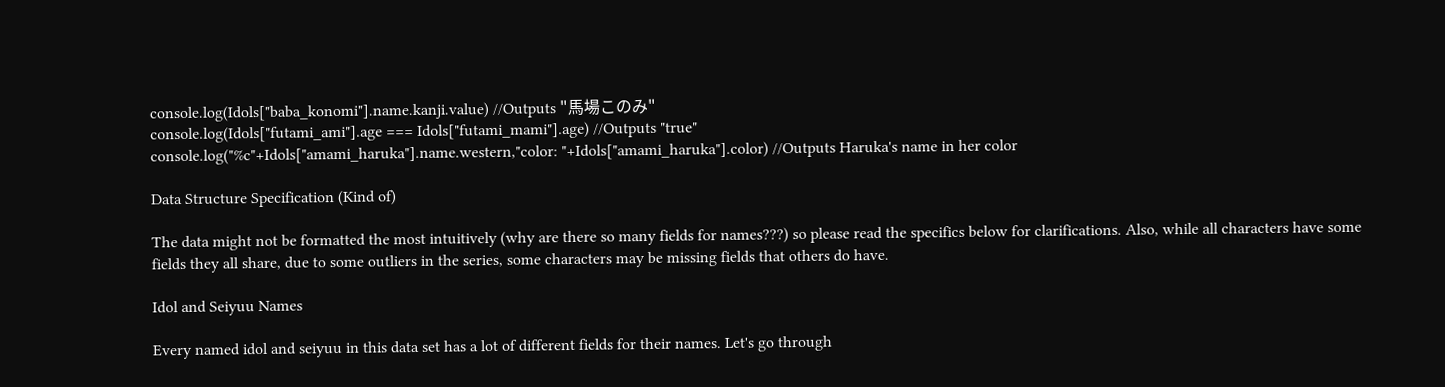console.log(Idols["baba_konomi"].name.kanji.value) //Outputs "馬場このみ"
console.log(Idols["futami_ami"].age === Idols["futami_mami"].age) //Outputs "true"
console.log("%c"+Idols["amami_haruka"].name.western,"color: "+Idols["amami_haruka"].color) //Outputs Haruka's name in her color

Data Structure Specification (Kind of)

The data might not be formatted the most intuitively (why are there so many fields for names???) so please read the specifics below for clarifications. Also, while all characters have some fields they all share, due to some outliers in the series, some characters may be missing fields that others do have.

Idol and Seiyuu Names

Every named idol and seiyuu in this data set has a lot of different fields for their names. Let's go through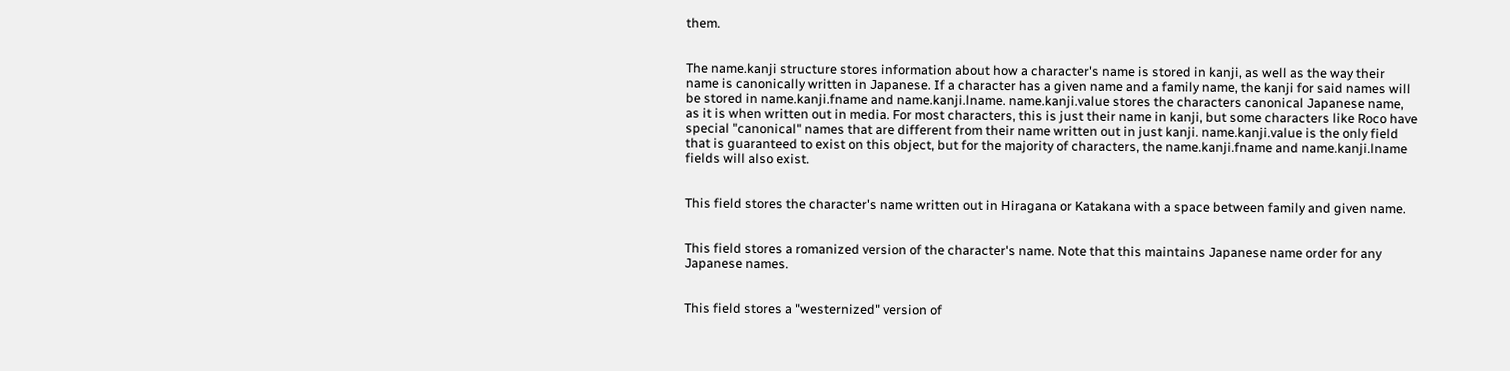them.


The name.kanji structure stores information about how a character's name is stored in kanji, as well as the way their name is canonically written in Japanese. If a character has a given name and a family name, the kanji for said names will be stored in name.kanji.fname and name.kanji.lname. name.kanji.value stores the characters canonical Japanese name, as it is when written out in media. For most characters, this is just their name in kanji, but some characters like Roco have special "canonical" names that are different from their name written out in just kanji. name.kanji.value is the only field that is guaranteed to exist on this object, but for the majority of characters, the name.kanji.fname and name.kanji.lname fields will also exist.


This field stores the character's name written out in Hiragana or Katakana with a space between family and given name.


This field stores a romanized version of the character's name. Note that this maintains Japanese name order for any Japanese names.


This field stores a "westernized" version of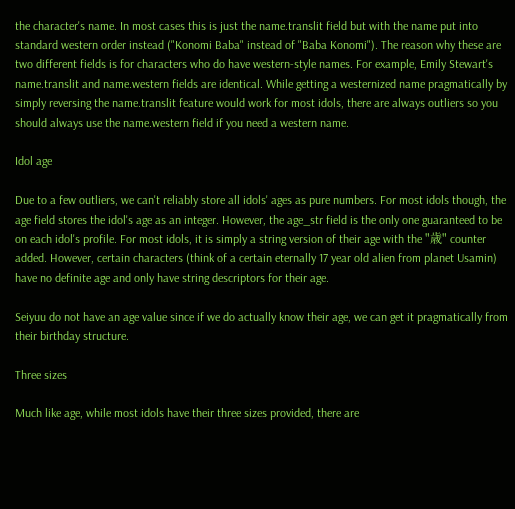the character's name. In most cases this is just the name.translit field but with the name put into standard western order instead ("Konomi Baba" instead of "Baba Konomi"). The reason why these are two different fields is for characters who do have western-style names. For example, Emily Stewart's name.translit and name.western fields are identical. While getting a westernized name pragmatically by simply reversing the name.translit feature would work for most idols, there are always outliers so you should always use the name.western field if you need a western name.

Idol age

Due to a few outliers, we can't reliably store all idols' ages as pure numbers. For most idols though, the age field stores the idol's age as an integer. However, the age_str field is the only one guaranteed to be on each idol's profile. For most idols, it is simply a string version of their age with the "歳" counter added. However, certain characters (think of a certain eternally 17 year old alien from planet Usamin) have no definite age and only have string descriptors for their age.

Seiyuu do not have an age value since if we do actually know their age, we can get it pragmatically from their birthday structure.

Three sizes

Much like age, while most idols have their three sizes provided, there are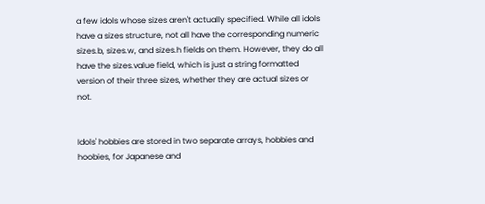a few idols whose sizes aren't actually specified. While all idols have a sizes structure, not all have the corresponding numeric sizes.b, sizes.w, and sizes.h fields on them. However, they do all have the sizes.value field, which is just a string formatted version of their three sizes, whether they are actual sizes or not.


Idols' hobbies are stored in two separate arrays, hobbies and hoobies, for Japanese and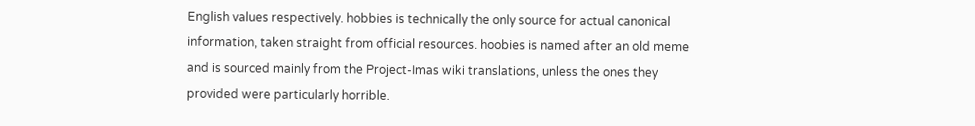English values respectively. hobbies is technically the only source for actual canonical information, taken straight from official resources. hoobies is named after an old meme and is sourced mainly from the Project-Imas wiki translations, unless the ones they provided were particularly horrible.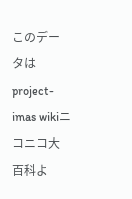このデータはproject-imas wikiニコニコ大百科よ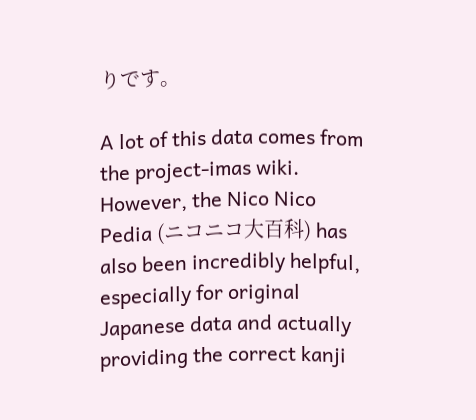りです。

A lot of this data comes from the project-imas wiki. However, the Nico Nico Pedia (ニコニコ大百科) has also been incredibly helpful, especially for original Japanese data and actually providing the correct kanji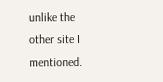unlike the other site I mentioned.